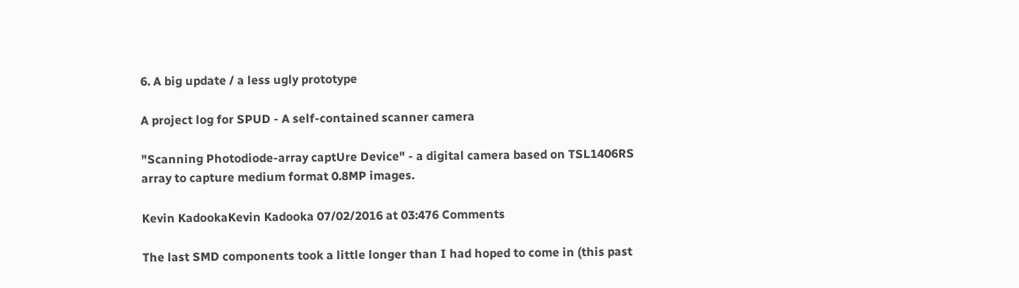6. A big update / a less ugly prototype

A project log for SPUD - A self-contained scanner camera

"Scanning Photodiode-array captUre Device" - a digital camera based on TSL1406RS array to capture medium format 0.8MP images.

Kevin KadookaKevin Kadooka 07/02/2016 at 03:476 Comments

The last SMD components took a little longer than I had hoped to come in (this past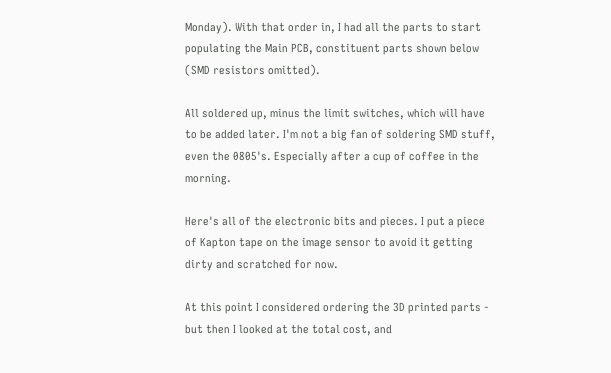Monday). With that order in, I had all the parts to start populating the Main PCB, constituent parts shown below (SMD resistors omitted).

All soldered up, minus the limit switches, which will have to be added later. I'm not a big fan of soldering SMD stuff, even the 0805's. Especially after a cup of coffee in the morning.

Here's all of the electronic bits and pieces. I put a piece of Kapton tape on the image sensor to avoid it getting dirty and scratched for now.

At this point I considered ordering the 3D printed parts - but then I looked at the total cost, and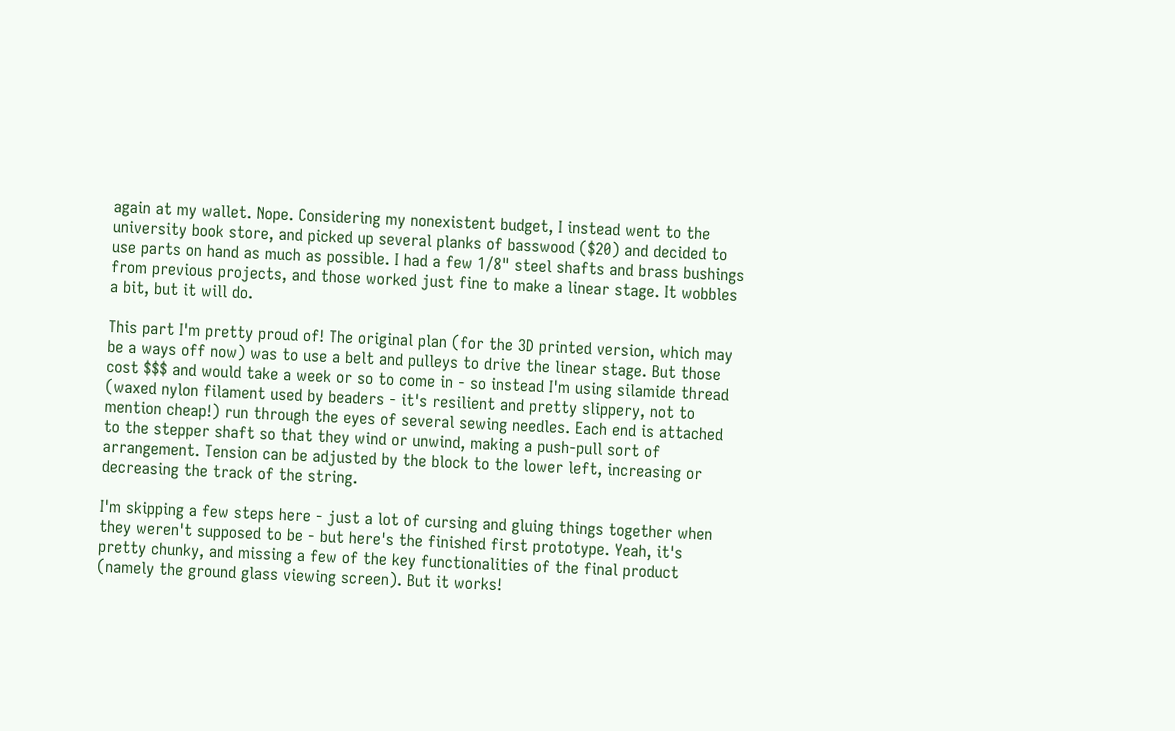again at my wallet. Nope. Considering my nonexistent budget, I instead went to the university book store, and picked up several planks of basswood ($20) and decided to use parts on hand as much as possible. I had a few 1/8" steel shafts and brass bushings from previous projects, and those worked just fine to make a linear stage. It wobbles a bit, but it will do.

This part I'm pretty proud of! The original plan (for the 3D printed version, which may be a ways off now) was to use a belt and pulleys to drive the linear stage. But those cost $$$ and would take a week or so to come in - so instead I'm using silamide thread (waxed nylon filament used by beaders - it's resilient and pretty slippery, not to mention cheap!) run through the eyes of several sewing needles. Each end is attached to the stepper shaft so that they wind or unwind, making a push-pull sort of arrangement. Tension can be adjusted by the block to the lower left, increasing or decreasing the track of the string.

I'm skipping a few steps here - just a lot of cursing and gluing things together when they weren't supposed to be - but here's the finished first prototype. Yeah, it's pretty chunky, and missing a few of the key functionalities of the final product (namely the ground glass viewing screen). But it works!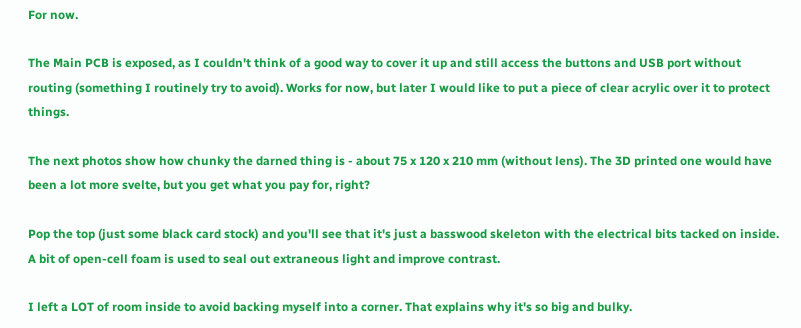For now.

The Main PCB is exposed, as I couldn't think of a good way to cover it up and still access the buttons and USB port without routing (something I routinely try to avoid). Works for now, but later I would like to put a piece of clear acrylic over it to protect things.

The next photos show how chunky the darned thing is - about 75 x 120 x 210 mm (without lens). The 3D printed one would have been a lot more svelte, but you get what you pay for, right?

Pop the top (just some black card stock) and you'll see that it's just a basswood skeleton with the electrical bits tacked on inside. A bit of open-cell foam is used to seal out extraneous light and improve contrast.

I left a LOT of room inside to avoid backing myself into a corner. That explains why it's so big and bulky.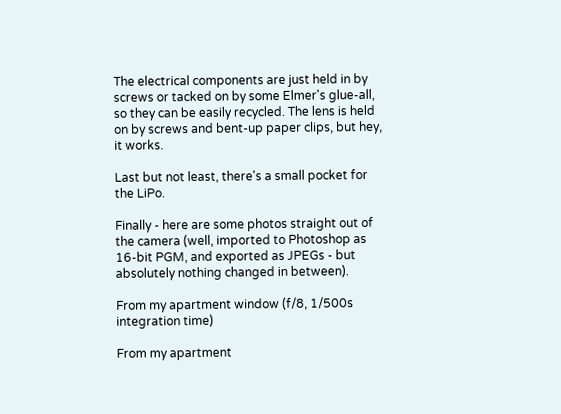The electrical components are just held in by screws or tacked on by some Elmer's glue-all, so they can be easily recycled. The lens is held on by screws and bent-up paper clips, but hey, it works.

Last but not least, there's a small pocket for the LiPo.

Finally - here are some photos straight out of the camera (well, imported to Photoshop as 16-bit PGM, and exported as JPEGs - but absolutely nothing changed in between).

From my apartment window (f/8, 1/500s integration time)

From my apartment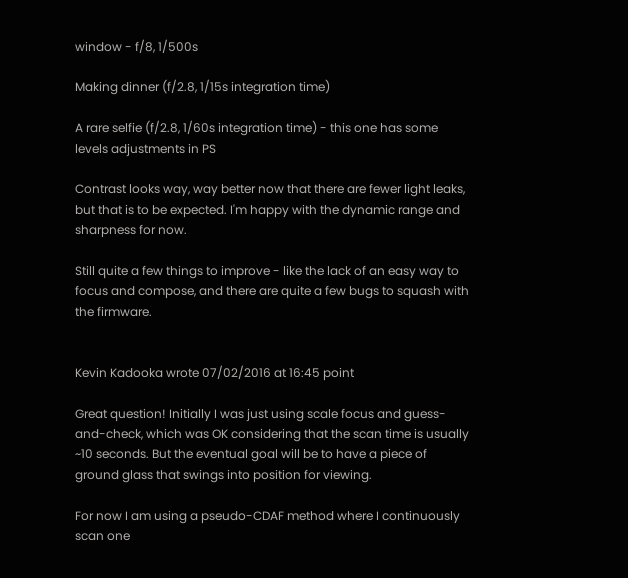window - f/8, 1/500s

Making dinner (f/2.8, 1/15s integration time)

A rare selfie (f/2.8, 1/60s integration time) - this one has some levels adjustments in PS

Contrast looks way, way better now that there are fewer light leaks, but that is to be expected. I'm happy with the dynamic range and sharpness for now.

Still quite a few things to improve - like the lack of an easy way to focus and compose, and there are quite a few bugs to squash with the firmware.


Kevin Kadooka wrote 07/02/2016 at 16:45 point

Great question! Initially I was just using scale focus and guess-and-check, which was OK considering that the scan time is usually ~10 seconds. But the eventual goal will be to have a piece of ground glass that swings into position for viewing.

For now I am using a pseudo-CDAF method where I continuously scan one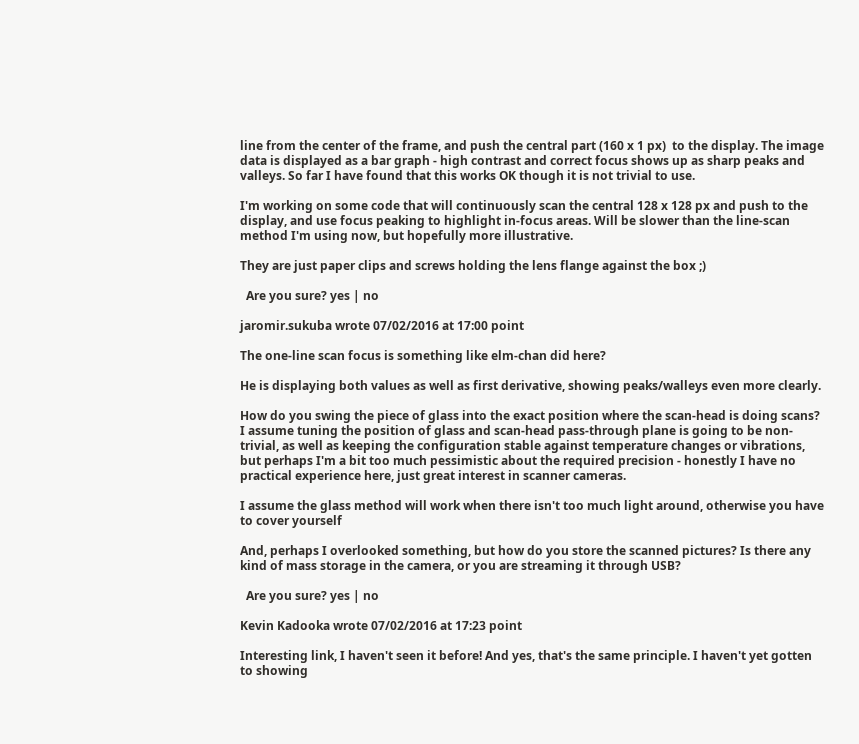line from the center of the frame, and push the central part (160 x 1 px)  to the display. The image data is displayed as a bar graph - high contrast and correct focus shows up as sharp peaks and valleys. So far I have found that this works OK though it is not trivial to use.

I'm working on some code that will continuously scan the central 128 x 128 px and push to the display, and use focus peaking to highlight in-focus areas. Will be slower than the line-scan method I'm using now, but hopefully more illustrative.

They are just paper clips and screws holding the lens flange against the box ;)

  Are you sure? yes | no

jaromir.sukuba wrote 07/02/2016 at 17:00 point

The one-line scan focus is something like elm-chan did here?

He is displaying both values as well as first derivative, showing peaks/walleys even more clearly.

How do you swing the piece of glass into the exact position where the scan-head is doing scans? I assume tuning the position of glass and scan-head pass-through plane is going to be non-trivial, as well as keeping the configuration stable against temperature changes or vibrations, but perhaps I'm a bit too much pessimistic about the required precision - honestly I have no practical experience here, just great interest in scanner cameras.

I assume the glass method will work when there isn't too much light around, otherwise you have to cover yourself

And, perhaps I overlooked something, but how do you store the scanned pictures? Is there any kind of mass storage in the camera, or you are streaming it through USB?

  Are you sure? yes | no

Kevin Kadooka wrote 07/02/2016 at 17:23 point

Interesting link, I haven't seen it before! And yes, that's the same principle. I haven't yet gotten to showing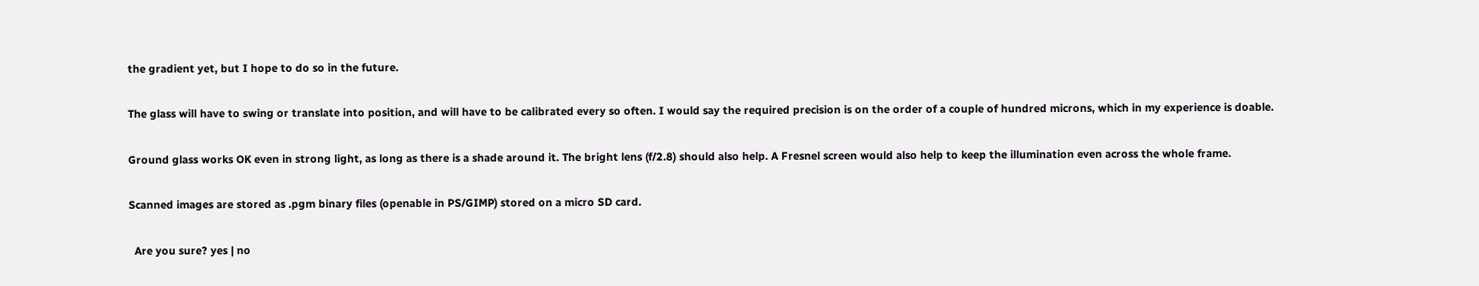the gradient yet, but I hope to do so in the future.

The glass will have to swing or translate into position, and will have to be calibrated every so often. I would say the required precision is on the order of a couple of hundred microns, which in my experience is doable.

Ground glass works OK even in strong light, as long as there is a shade around it. The bright lens (f/2.8) should also help. A Fresnel screen would also help to keep the illumination even across the whole frame.

Scanned images are stored as .pgm binary files (openable in PS/GIMP) stored on a micro SD card.

  Are you sure? yes | no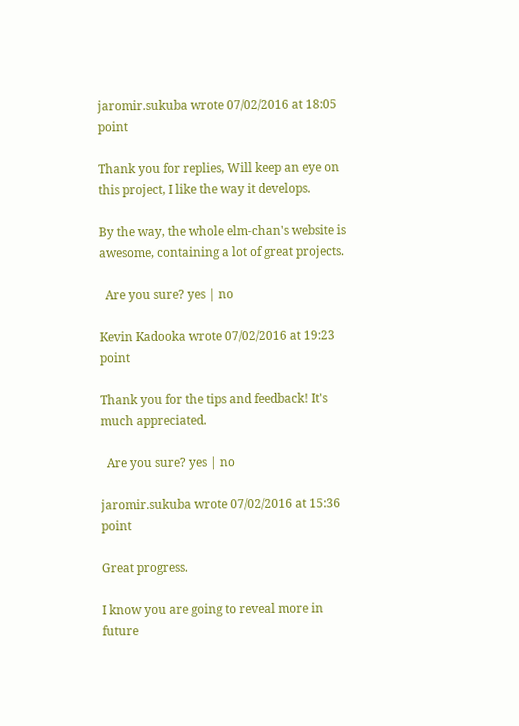jaromir.sukuba wrote 07/02/2016 at 18:05 point

Thank you for replies, Will keep an eye on this project, I like the way it develops.

By the way, the whole elm-chan's website is awesome, containing a lot of great projects.

  Are you sure? yes | no

Kevin Kadooka wrote 07/02/2016 at 19:23 point

Thank you for the tips and feedback! It's much appreciated.

  Are you sure? yes | no

jaromir.sukuba wrote 07/02/2016 at 15:36 point

Great progress.

I know you are going to reveal more in future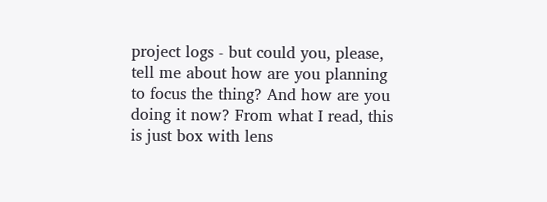project logs - but could you, please, tell me about how are you planning to focus the thing? And how are you doing it now? From what I read, this is just box with lens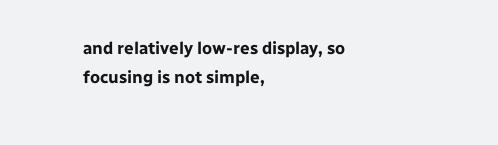and relatively low-res display, so focusing is not simple,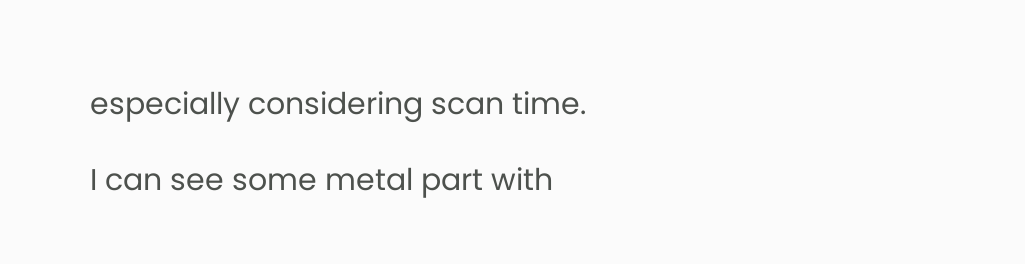especially considering scan time.

I can see some metal part with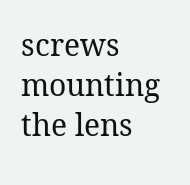screws mounting the lens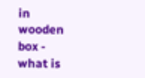in wooden box - what is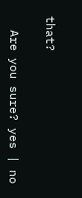that?

  Are you sure? yes | no